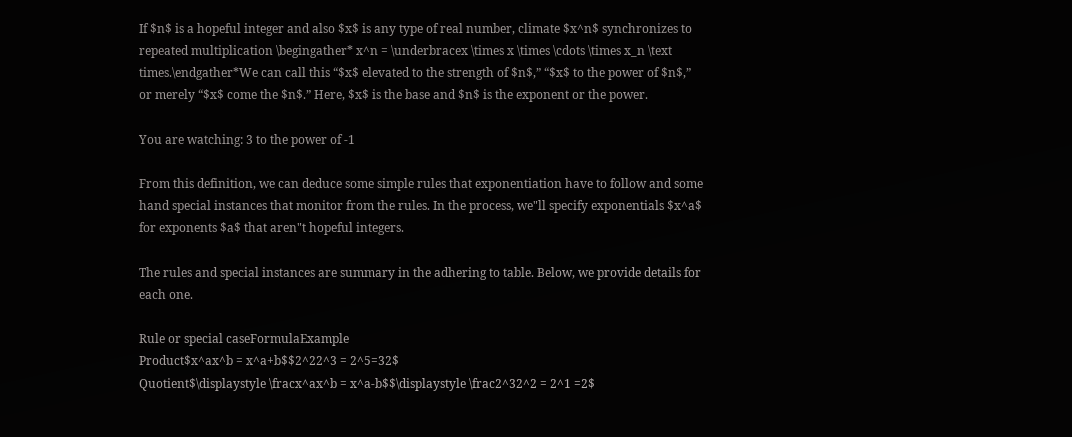If $n$ is a hopeful integer and also $x$ is any type of real number, climate $x^n$ synchronizes to repeated multiplication \begingather* x^n = \underbracex \times x \times \cdots \times x_n \text times.\endgather*We can call this “$x$ elevated to the strength of $n$,” “$x$ to the power of $n$,” or merely “$x$ come the $n$.” Here, $x$ is the base and $n$ is the exponent or the power.

You are watching: 3 to the power of -1

From this definition, we can deduce some simple rules that exponentiation have to follow and some hand special instances that monitor from the rules. In the process, we"ll specify exponentials $x^a$ for exponents $a$ that aren"t hopeful integers.

The rules and special instances are summary in the adhering to table. Below, we provide details for each one.

Rule or special caseFormulaExample
Product$x^ax^b = x^a+b$$2^22^3 = 2^5=32$
Quotient$\displaystyle \fracx^ax^b = x^a-b$$\displaystyle \frac2^32^2 = 2^1 =2$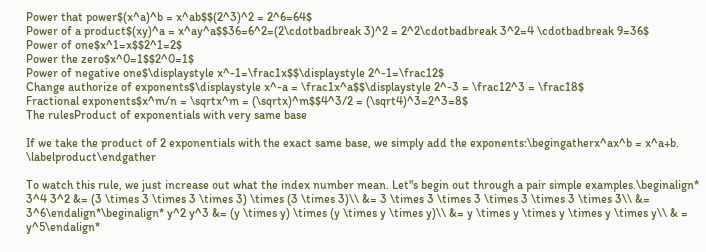Power that power$(x^a)^b = x^ab$$(2^3)^2 = 2^6=64$
Power of a product$(xy)^a = x^ay^a$$36=6^2=(2\cdotbadbreak 3)^2 = 2^2\cdotbadbreak 3^2=4 \cdotbadbreak 9=36$
Power of one$x^1=x$$2^1=2$
Power the zero$x^0=1$$2^0=1$
Power of negative one$\displaystyle x^-1=\frac1x$$\displaystyle 2^-1=\frac12$
Change authorize of exponents$\displaystyle x^-a = \frac1x^a$$\displaystyle 2^-3 = \frac12^3 = \frac18$
Fractional exponents$x^m/n = \sqrtx^m = (\sqrtx)^m$$4^3/2 = (\sqrt4)^3=2^3=8$
The rulesProduct of exponentials with very same base

If we take the product of 2 exponentials with the exact same base, we simply add the exponents:\begingatherx^ax^b = x^a+b. \labelproduct\endgather

To watch this rule, we just increase out what the index number mean. Let"s begin out through a pair simple examples.\beginalign* 3^4 3^2 &= (3 \times 3 \times 3 \times 3) \times (3 \times 3)\\ &= 3 \times 3 \times 3 \times 3 \times 3 \times 3\\ &= 3^6\endalign*\beginalign* y^2 y^3 &= (y \times y) \times (y \times y \times y)\\ &= y \times y \times y \times y \times y\\ & = y^5\endalign*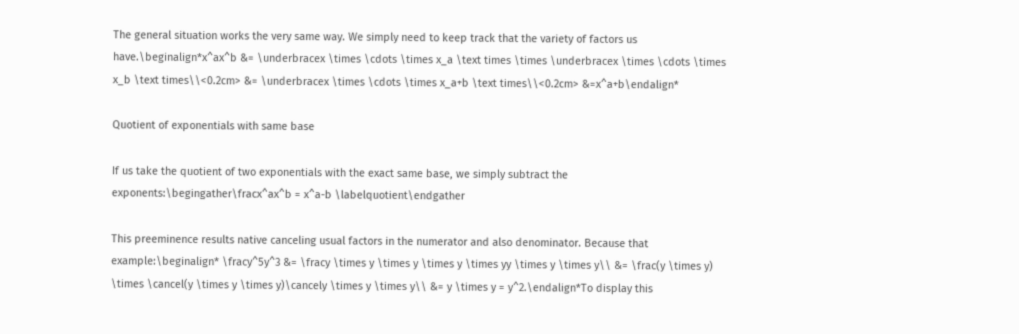The general situation works the very same way. We simply need to keep track that the variety of factors us have.\beginalign*x^ax^b &= \underbracex \times \cdots \times x_a \text times \times \underbracex \times \cdots \times x_b \text times\\<0.2cm> &= \underbracex \times \cdots \times x_a+b \text times\\<0.2cm> &=x^a+b\endalign*

Quotient of exponentials with same base

If us take the quotient of two exponentials with the exact same base, we simply subtract the exponents:\begingather\fracx^ax^b = x^a-b \labelquotient\endgather

This preeminence results native canceling usual factors in the numerator and also denominator. Because that example:\beginalign* \fracy^5y^3 &= \fracy \times y \times y \times y \times yy \times y \times y\\ &= \frac(y \times y) \times \cancel(y \times y \times y)\cancely \times y \times y\\ &= y \times y = y^2.\endalign*To display this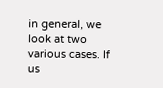in general, we look at two various cases. If us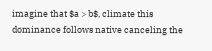imagine that $a > b$, climate this dominance follows native canceling the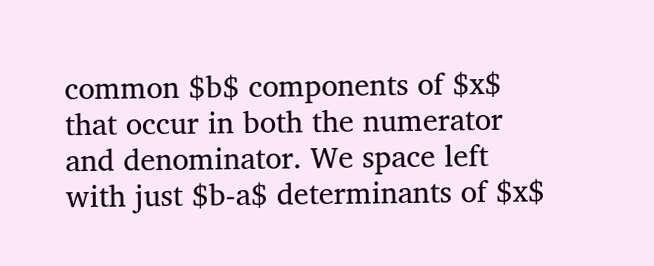common $b$ components of $x$ that occur in both the numerator and denominator. We space left with just $b-a$ determinants of $x$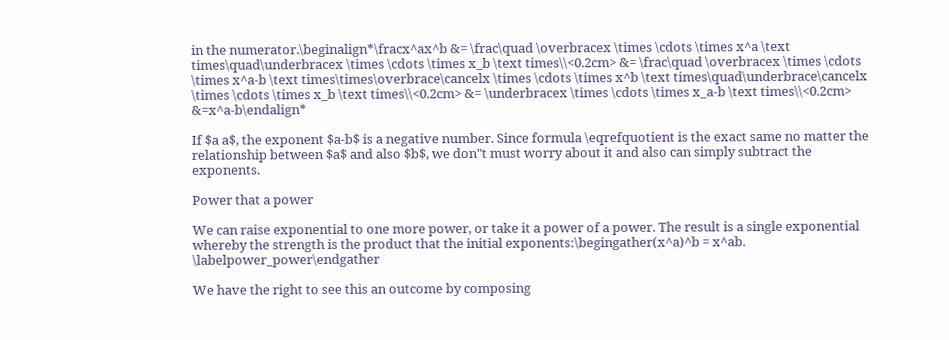in the numerator.\beginalign*\fracx^ax^b &= \frac\quad \overbracex \times \cdots \times x^a \text times\quad\underbracex \times \cdots \times x_b \text times\\<0.2cm> &= \frac\quad \overbracex \times \cdots \times x^a-b \text times\times\overbrace\cancelx \times \cdots \times x^b \text times\quad\underbrace\cancelx \times \cdots \times x_b \text times\\<0.2cm> &= \underbracex \times \cdots \times x_a-b \text times\\<0.2cm> &=x^a-b\endalign*

If $a a$, the exponent $a-b$ is a negative number. Since formula \eqrefquotient is the exact same no matter the relationship between $a$ and also $b$, we don"t must worry about it and also can simply subtract the exponents.

Power that a power

We can raise exponential to one more power, or take it a power of a power. The result is a single exponential whereby the strength is the product that the initial exponents:\begingather(x^a)^b = x^ab. \labelpower_power\endgather

We have the right to see this an outcome by composing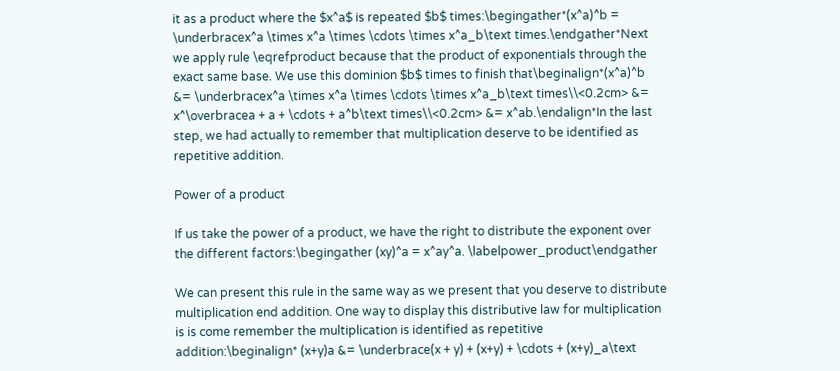it as a product where the $x^a$ is repeated $b$ times:\begingather*(x^a)^b = \underbracex^a \times x^a \times \cdots \times x^a_b\text times.\endgather*Next we apply rule \eqrefproduct because that the product of exponentials through the exact same base. We use this dominion $b$ times to finish that\beginalign*(x^a)^b &= \underbracex^a \times x^a \times \cdots \times x^a_b\text times\\<0.2cm> &= x^\overbracea + a + \cdots + a^b\text times\\<0.2cm> &= x^ab.\endalign*In the last step, we had actually to remember that multiplication deserve to be identified as repetitive addition.

Power of a product

If us take the power of a product, we have the right to distribute the exponent over the different factors:\begingather (xy)^a = x^ay^a. \labelpower_product\endgather

We can present this rule in the same way as we present that you deserve to distribute multiplication end addition. One way to display this distributive law for multiplication is is come remember the multiplication is identified as repetitive addition:\beginalign* (x+y)a &= \underbrace(x + y) + (x+y) + \cdots + (x+y)_a\text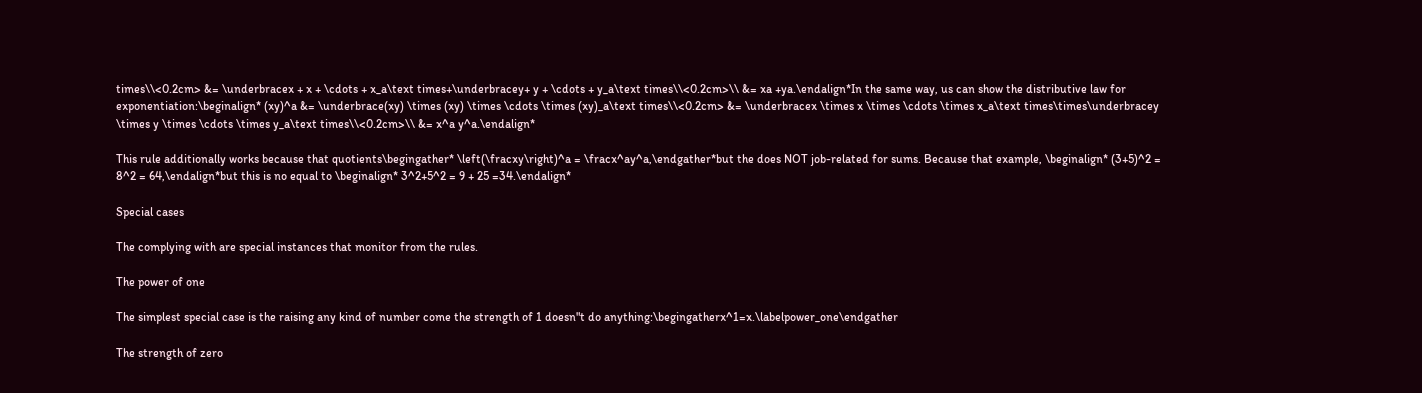times\\<0.2cm> &= \underbracex + x + \cdots + x_a\text times+\underbracey+ y + \cdots + y_a\text times\\<0.2cm>\\ &= xa +ya.\endalign*In the same way, us can show the distributive law for exponentiation:\beginalign* (xy)^a &= \underbrace(xy) \times (xy) \times \cdots \times (xy)_a\text times\\<0.2cm> &= \underbracex \times x \times \cdots \times x_a\text times\times\underbracey \times y \times \cdots \times y_a\text times\\<0.2cm>\\ &= x^a y^a.\endalign*

This rule additionally works because that quotients\begingather* \left(\fracxy\right)^a = \fracx^ay^a,\endgather*but the does NOT job-related for sums. Because that example, \beginalign* (3+5)^2 = 8^2 = 64,\endalign*but this is no equal to \beginalign* 3^2+5^2 = 9 + 25 =34.\endalign*

Special cases

The complying with are special instances that monitor from the rules.

The power of one

The simplest special case is the raising any kind of number come the strength of 1 doesn"t do anything:\begingatherx^1=x.\labelpower_one\endgather

The strength of zero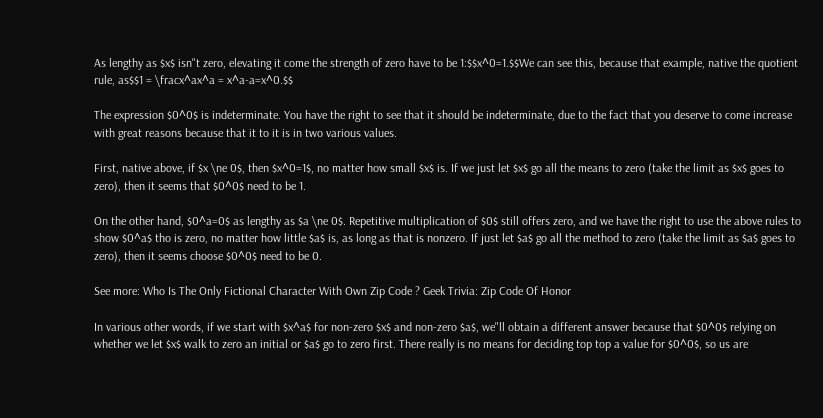As lengthy as $x$ isn"t zero, elevating it come the strength of zero have to be 1:$$x^0=1.$$We can see this, because that example, native the quotient rule, as$$1 = \fracx^ax^a = x^a-a=x^0.$$

The expression $0^0$ is indeterminate. You have the right to see that it should be indeterminate, due to the fact that you deserve to come increase with great reasons because that it to it is in two various values.

First, native above, if $x \ne 0$, then $x^0=1$, no matter how small $x$ is. If we just let $x$ go all the means to zero (take the limit as $x$ goes to zero), then it seems that $0^0$ need to be 1.

On the other hand, $0^a=0$ as lengthy as $a \ne 0$. Repetitive multiplication of $0$ still offers zero, and we have the right to use the above rules to show $0^a$ tho is zero, no matter how little $a$ is, as long as that is nonzero. If just let $a$ go all the method to zero (take the limit as $a$ goes to zero), then it seems choose $0^0$ need to be 0.

See more: Who Is The Only Fictional Character With Own Zip Code ? Geek Trivia: Zip Code Of Honor

In various other words, if we start with $x^a$ for non-zero $x$ and non-zero $a$, we"ll obtain a different answer because that $0^0$ relying on whether we let $x$ walk to zero an initial or $a$ go to zero first. There really is no means for deciding top top a value for $0^0$, so us are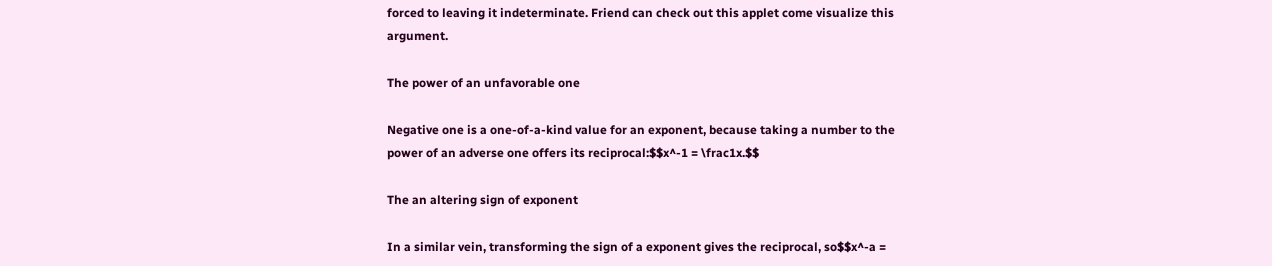forced to leaving it indeterminate. Friend can check out this applet come visualize this argument.

The power of an unfavorable one

Negative one is a one-of-a-kind value for an exponent, because taking a number to the power of an adverse one offers its reciprocal:$$x^-1 = \frac1x.$$

The an altering sign of exponent

In a similar vein, transforming the sign of a exponent gives the reciprocal, so$$x^-a =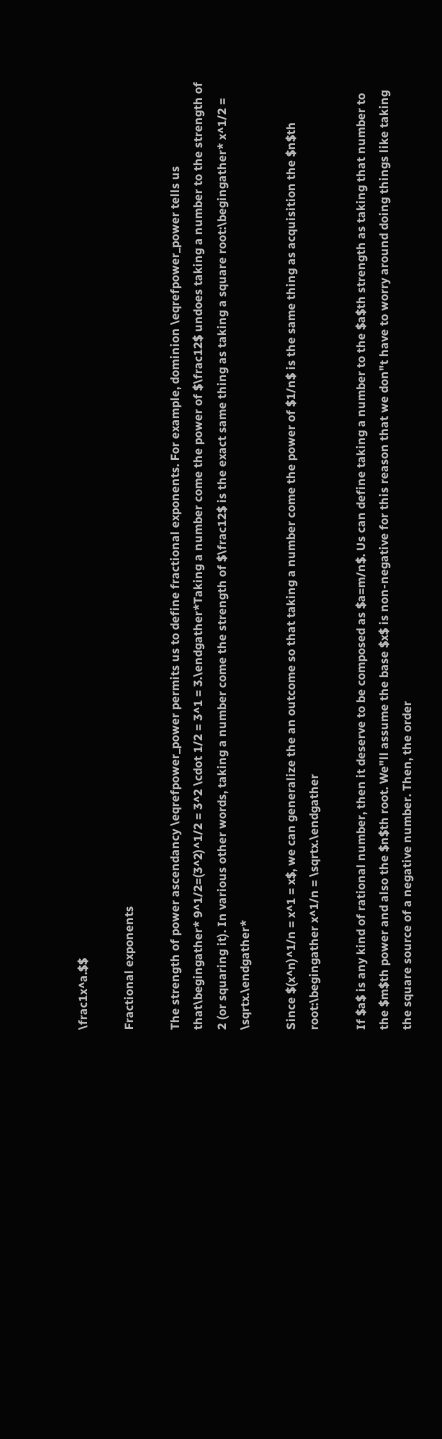\frac1x^a.$$

Fractional exponents

The strength of power ascendancy \eqrefpower_power permits us to define fractional exponents. For example, dominion \eqrefpower_power tells us that\begingather* 9^1/2=(3^2)^1/2 = 3^2 \cdot 1/2 = 3^1 = 3.\endgather*Taking a number come the power of $\frac12$ undoes taking a number to the strength of 2 (or squaring it). In various other words, taking a number come the strength of $\frac12$ is the exact same thing as taking a square root:\begingather* x^1/2 = \sqrtx.\endgather*

Since $(x^n)^1/n = x^1 = x$, we can generalize the an outcome so that taking a number come the power of $1/n$ is the same thing as acquisition the $n$th root:\begingather x^1/n = \sqrtx.\endgather

If $a$ is any kind of rational number, then it deserve to be composed as $a=m/n$. Us can define taking a number to the $a$th strength as taking that number to the $m$th power and also the $n$th root. We"ll assume the base $x$ is non-negative for this reason that we don"t have to worry around doing things like taking the square source of a negative number. Then, the order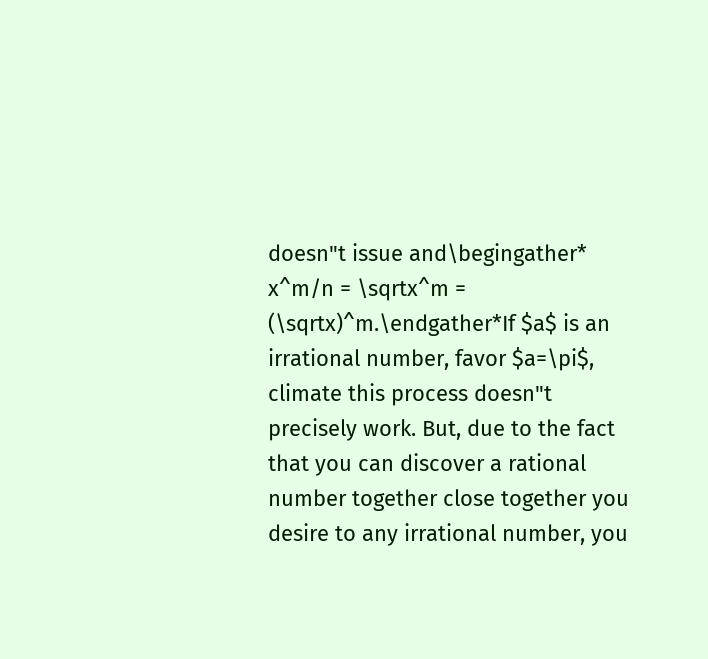doesn"t issue and\begingather* x^m/n = \sqrtx^m = (\sqrtx)^m.\endgather*If $a$ is an irrational number, favor $a=\pi$, climate this process doesn"t precisely work. But, due to the fact that you can discover a rational number together close together you desire to any irrational number, you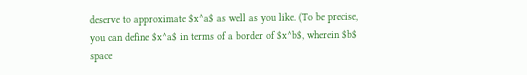deserve to approximate $x^a$ as well as you like. (To be precise, you can define $x^a$ in terms of a border of $x^b$, wherein $b$ space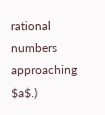rational numbers approaching $a$.)